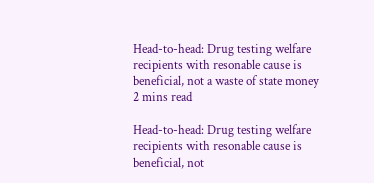Head-to-head: Drug testing welfare recipients with resonable cause is beneficial, not a waste of state money
2 mins read

Head-to-head: Drug testing welfare recipients with resonable cause is beneficial, not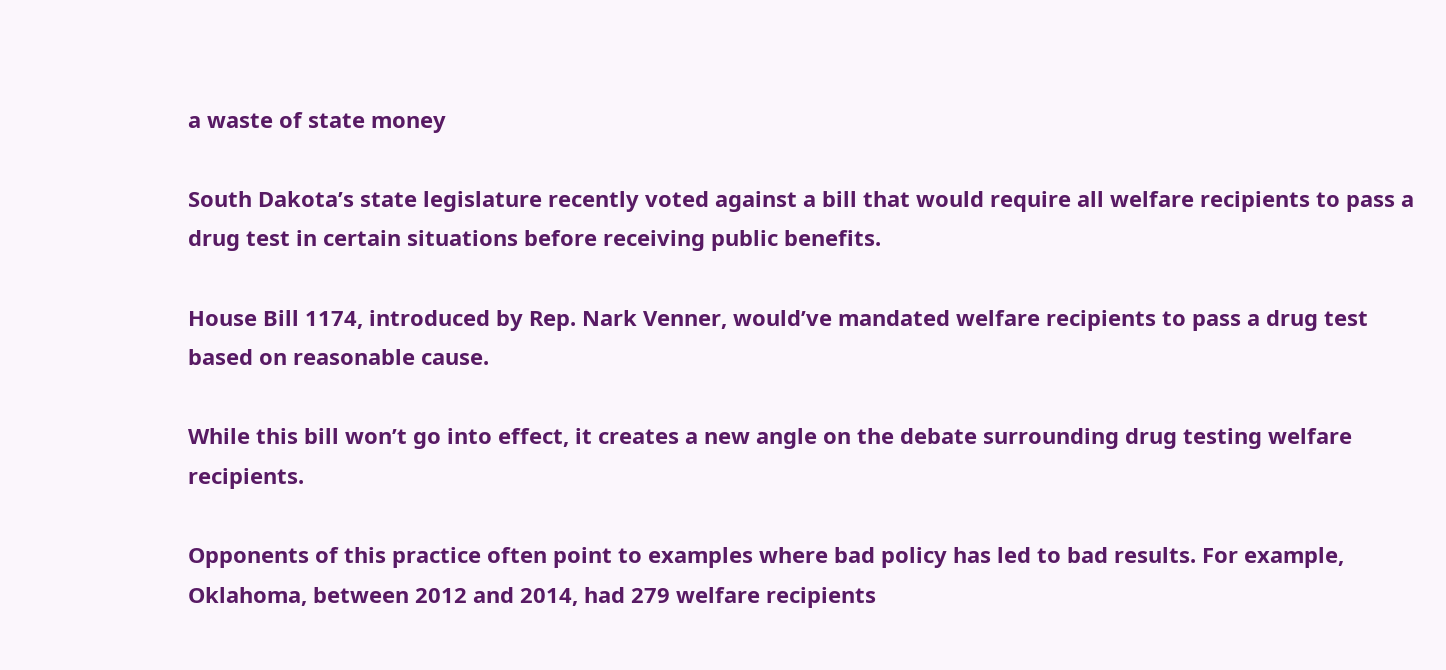a waste of state money

South Dakota’s state legislature recently voted against a bill that would require all welfare recipients to pass a drug test in certain situations before receiving public benefits.

House Bill 1174, introduced by Rep. Nark Venner, would’ve mandated welfare recipients to pass a drug test based on reasonable cause.

While this bill won’t go into effect, it creates a new angle on the debate surrounding drug testing welfare recipients.

Opponents of this practice often point to examples where bad policy has led to bad results. For example, Oklahoma, between 2012 and 2014, had 279 welfare recipients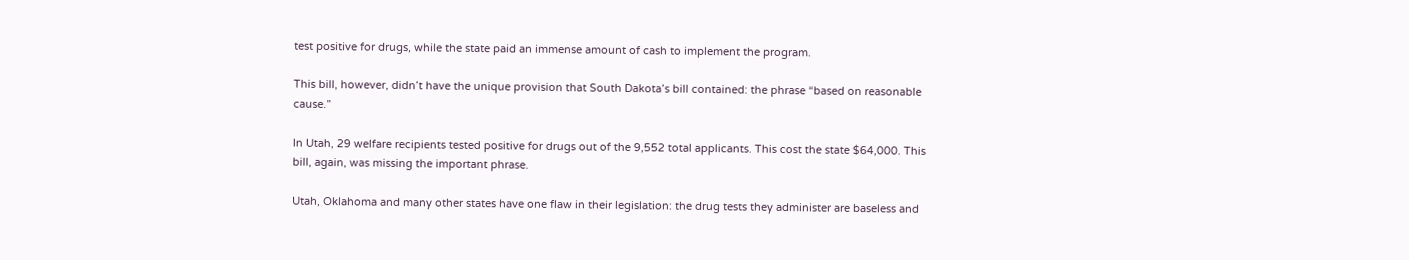test positive for drugs, while the state paid an immense amount of cash to implement the program.

This bill, however, didn’t have the unique provision that South Dakota’s bill contained: the phrase “based on reasonable cause.”

In Utah, 29 welfare recipients tested positive for drugs out of the 9,552 total applicants. This cost the state $64,000. This bill, again, was missing the important phrase.

Utah, Oklahoma and many other states have one flaw in their legislation: the drug tests they administer are baseless and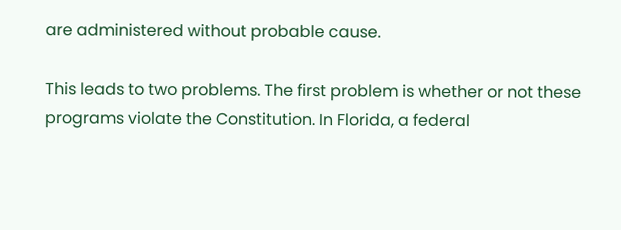are administered without probable cause.

This leads to two problems. The first problem is whether or not these programs violate the Constitution. In Florida, a federal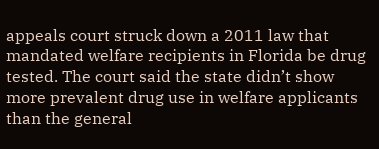appeals court struck down a 2011 law that mandated welfare recipients in Florida be drug tested. The court said the state didn’t show more prevalent drug use in welfare applicants than the general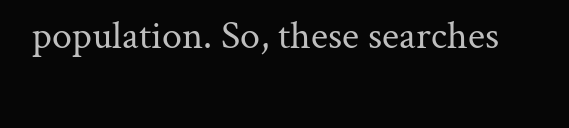population. So, these searches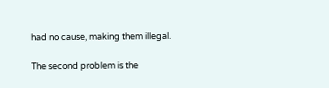had no cause, making them illegal.

The second problem is the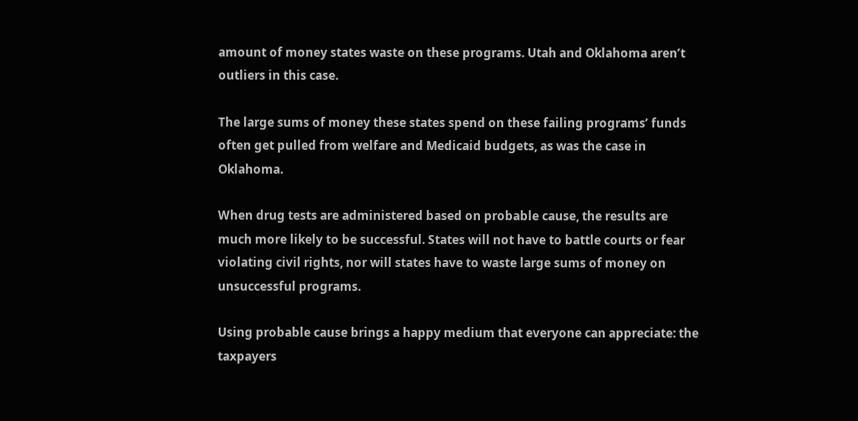amount of money states waste on these programs. Utah and Oklahoma aren’t outliers in this case.

The large sums of money these states spend on these failing programs’ funds often get pulled from welfare and Medicaid budgets, as was the case in Oklahoma.

When drug tests are administered based on probable cause, the results are much more likely to be successful. States will not have to battle courts or fear violating civil rights, nor will states have to waste large sums of money on unsuccessful programs.

Using probable cause brings a happy medium that everyone can appreciate: the taxpayers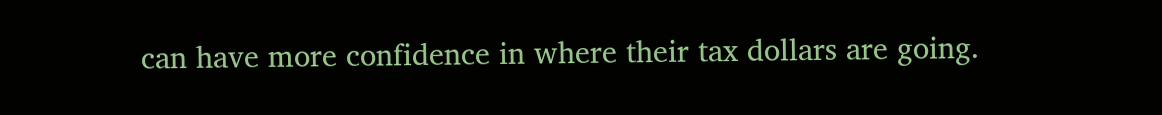can have more confidence in where their tax dollars are going.